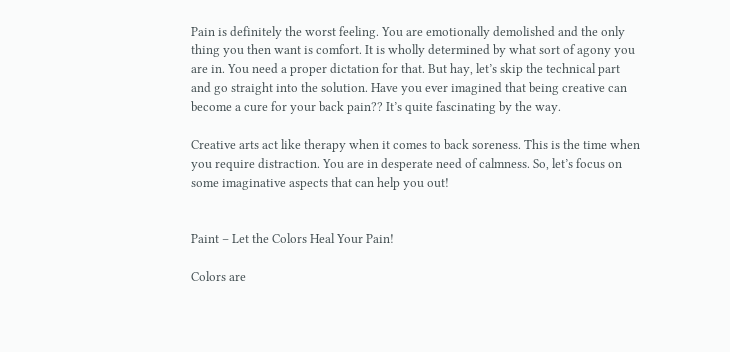Pain is definitely the worst feeling. You are emotionally demolished and the only thing you then want is comfort. It is wholly determined by what sort of agony you are in. You need a proper dictation for that. But hay, let’s skip the technical part and go straight into the solution. Have you ever imagined that being creative can become a cure for your back pain?? It’s quite fascinating by the way.

Creative arts act like therapy when it comes to back soreness. This is the time when you require distraction. You are in desperate need of calmness. So, let’s focus on some imaginative aspects that can help you out!


Paint – Let the Colors Heal Your Pain!

Colors are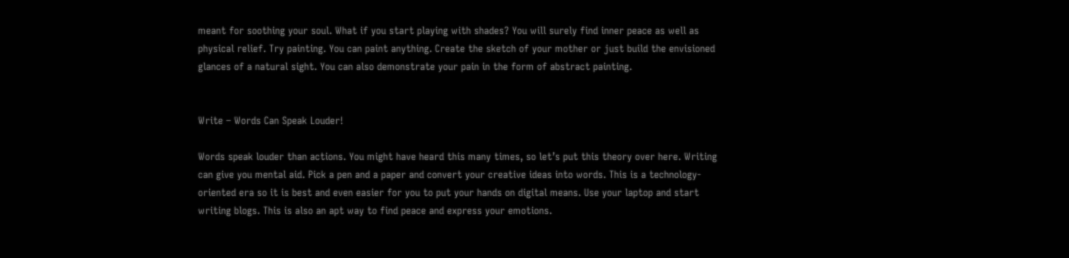meant for soothing your soul. What if you start playing with shades? You will surely find inner peace as well as physical relief. Try painting. You can paint anything. Create the sketch of your mother or just build the envisioned glances of a natural sight. You can also demonstrate your pain in the form of abstract painting.


Write – Words Can Speak Louder!

Words speak louder than actions. You might have heard this many times, so let’s put this theory over here. Writing can give you mental aid. Pick a pen and a paper and convert your creative ideas into words. This is a technology-oriented era so it is best and even easier for you to put your hands on digital means. Use your laptop and start writing blogs. This is also an apt way to find peace and express your emotions.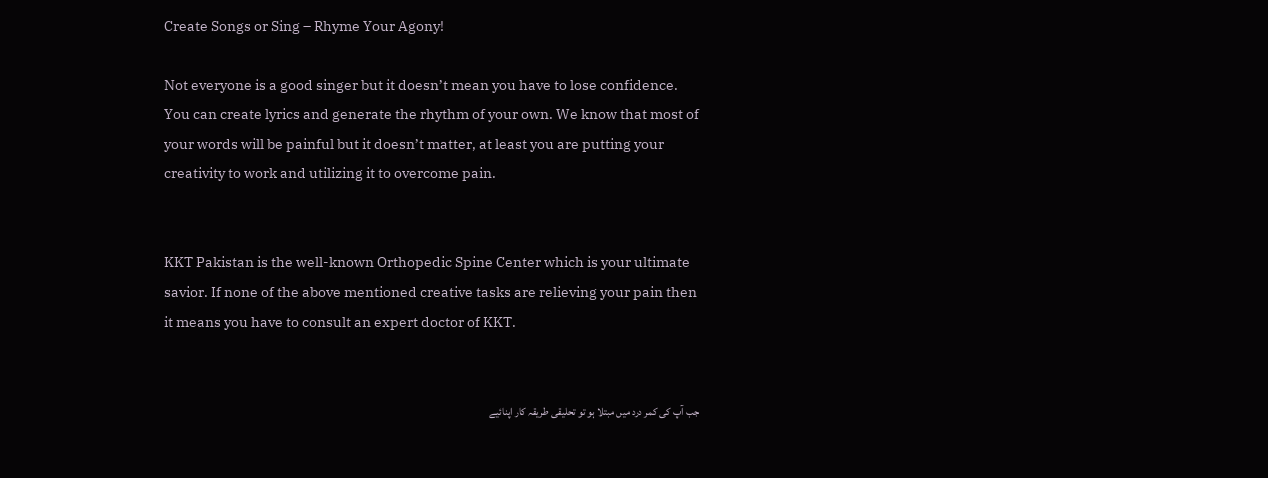Create Songs or Sing – Rhyme Your Agony!

Not everyone is a good singer but it doesn’t mean you have to lose confidence. You can create lyrics and generate the rhythm of your own. We know that most of your words will be painful but it doesn’t matter, at least you are putting your creativity to work and utilizing it to overcome pain.


KKT Pakistan is the well-known Orthopedic Spine Center which is your ultimate savior. If none of the above mentioned creative tasks are relieving your pain then it means you have to consult an expert doctor of KKT.


جب آپ کی کمر درد میں مبتلا ہو تو تحلیقی طریقہ کار اپنائیے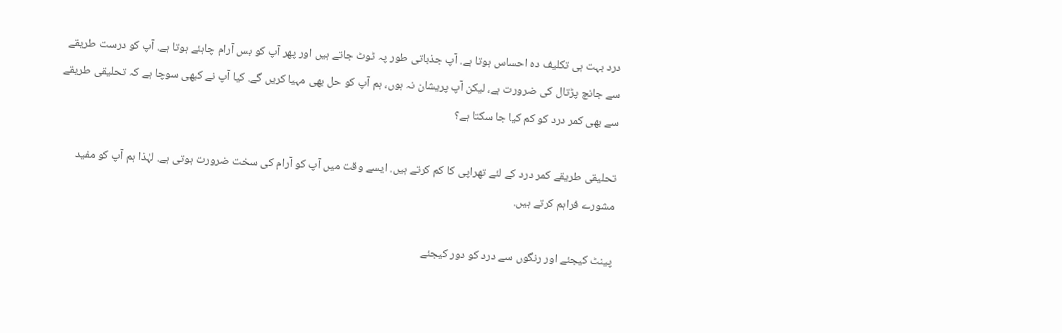درد بہت ہی تکلیف دہ احساس ہوتا ہے. آپ جذباتی طور پہ ٹوٹ جاتے ہیں اور پھر آپ کو بس آرام چاہئے ہوتا ہے. آپ کو درست طریقے سے جانچ پڑتال کی ضرورت ہے، لیکن آپ پریشان نہ ہوں، ہم آپ کو حل بھی مہیا کریں گے. کیا آپ نے کبھی سوچا ہے کہ تحلیقی طریقے سے بھی کمر درد کو کم کیا جا سکتا ہے؟

تحلیقی طریقے کمر درد کے لئے تھراپی کا کم کرتے ہیں. ایسے وقت میں آپ کو آرام کی سخت ضرورت ہوتی ہے. لہٰذا ہم آپ کو مفید مشورے فراہم کرتے ہیں.

پینٹ کیجئے اور رنگوں سے درد کو دور کیجئے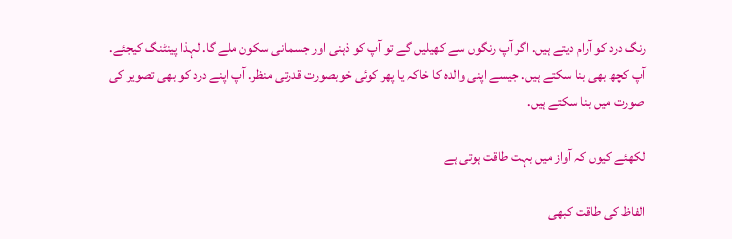رنگ درد کو آرام دیتے ہیں. اگر آپ رنگوں سے کھیلیں گے تو آپ کو ذہنی اور جسمانی سکون ملے گا. لہذا پینٹنگ کیجئے. آپ کچھ بھی بنا سکتے ہیں. جیسے اپنی والدہ کا خاکہ یا پھر کوئی خوبصورت قدرتی منظر. آپ اپنے درد کو بھی تصویر کی صورت میں بنا سکتے ہیں.

لکھئے کیوں کہ آواز میں بہت طاقت ہوتی ہے

الفاظ کی طاقت کبھی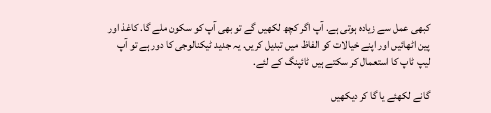کبھی عمل سے زیادہ ہوتی ہے. آپ اگر کچھ لکھیں گے تو بھی آپ کو سکون ملے گا. کاغذ اور پین اٹھائیں اور اپنے خیالات کو الفاظ میں تبدیل کریں. یہ جدید ٹیکنالوجی کا دور ہے تو آپ لیپ ٹاپ کا استعمال کر سکتے ہیں ٹائپنگ کے لئے.

گانے لکھئے یا گا کر دیکھیں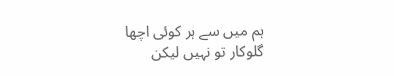ہم میں سے ہر کوئی اچھا گلوکار تو نہیں لیکن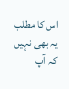اس کا مطلب یہ بھی نہیں کہ آپ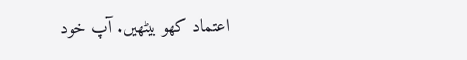اعتماد کھو بیٹھیں. آپ خود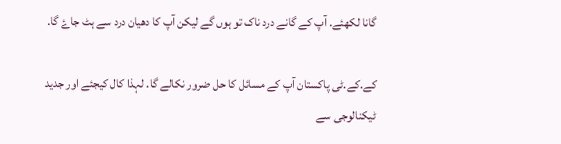گانا لکھئے. آپ کے گانے درد ناک تو ہوں گے لیکن آپ کا دھیان درد سے ہٹ جاۓ گا.

کے.کے.ٹی پاکستان آپ کے مسائل کا حل ضرور نکالے گا. لہذا کال کیجئے اور جدید ٹیکنالوجی سے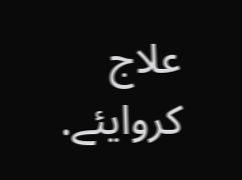علاج کروایئے.